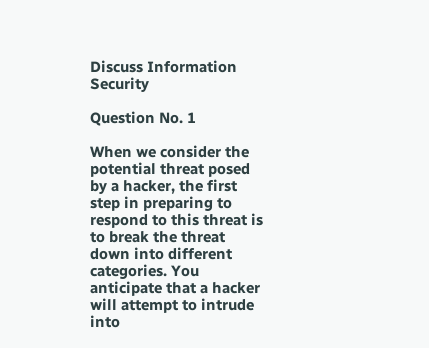Discuss Information Security

Question No. 1

When we consider the potential threat posed by a hacker, the first step in preparing to respond to this threat is to break the threat down into different categories. You anticipate that a hacker will attempt to intrude into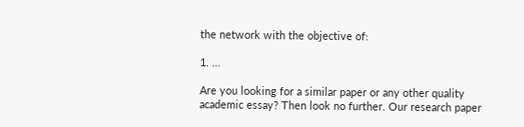the network with the objective of:

1. …

Are you looking for a similar paper or any other quality academic essay? Then look no further. Our research paper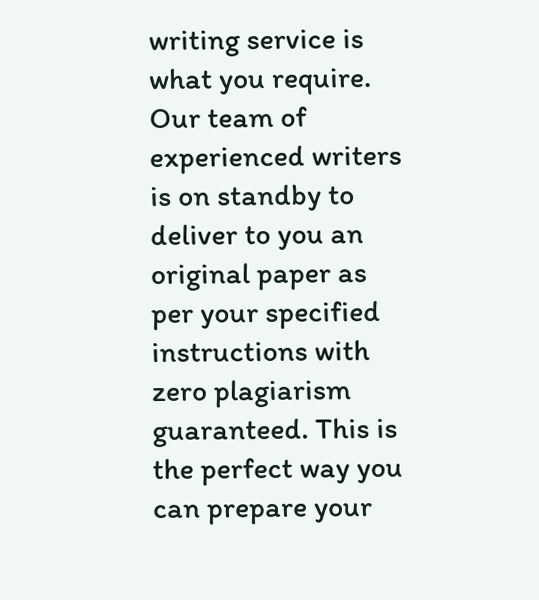writing service is what you require. Our team of experienced writers is on standby to deliver to you an original paper as per your specified instructions with zero plagiarism guaranteed. This is the perfect way you can prepare your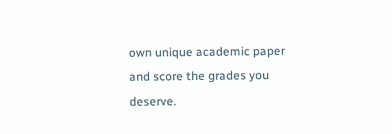own unique academic paper and score the grades you deserve.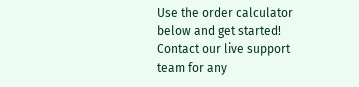Use the order calculator below and get started! Contact our live support team for any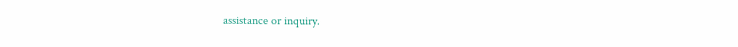assistance or inquiry.